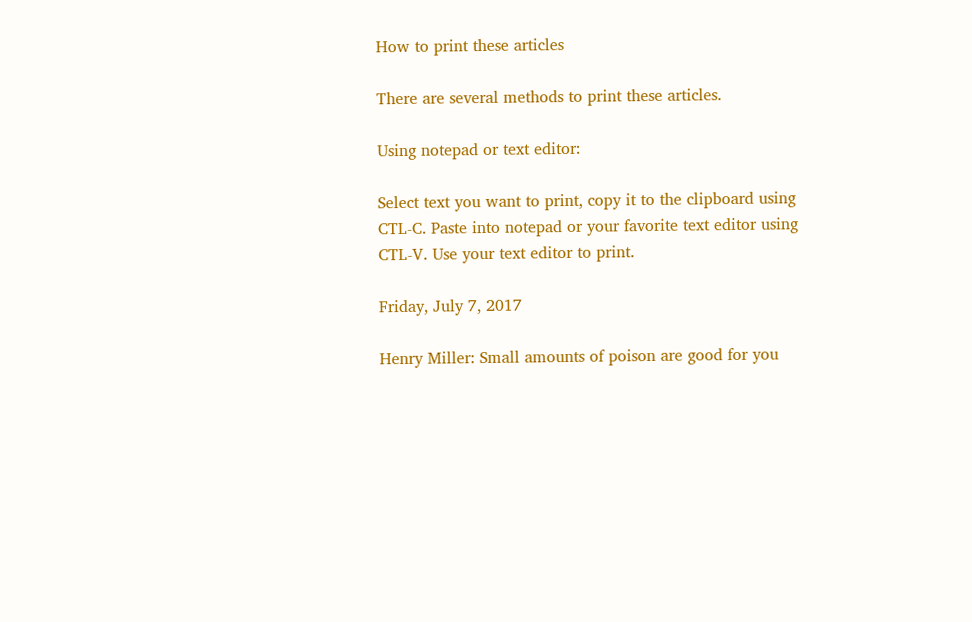How to print these articles

There are several methods to print these articles.

Using notepad or text editor:

Select text you want to print, copy it to the clipboard using CTL-C. Paste into notepad or your favorite text editor using CTL-V. Use your text editor to print.

Friday, July 7, 2017

Henry Miller: Small amounts of poison are good for you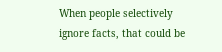When people selectively ignore facts, that could be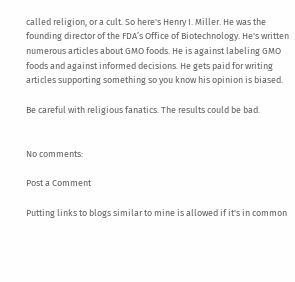called religion, or a cult. So here's Henry I. Miller. He was the founding director of the FDA’s Office of Biotechnology. He's written numerous articles about GMO foods. He is against labeling GMO foods and against informed decisions. He gets paid for writing articles supporting something so you know his opinion is biased.

Be careful with religious fanatics. The results could be bad.


No comments:

Post a Comment

Putting links to blogs similar to mine is allowed if it's in common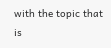with the topic that is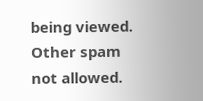being viewed. Other spam not allowed.